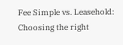Fee Simple vs. Leasehold: Choosing the right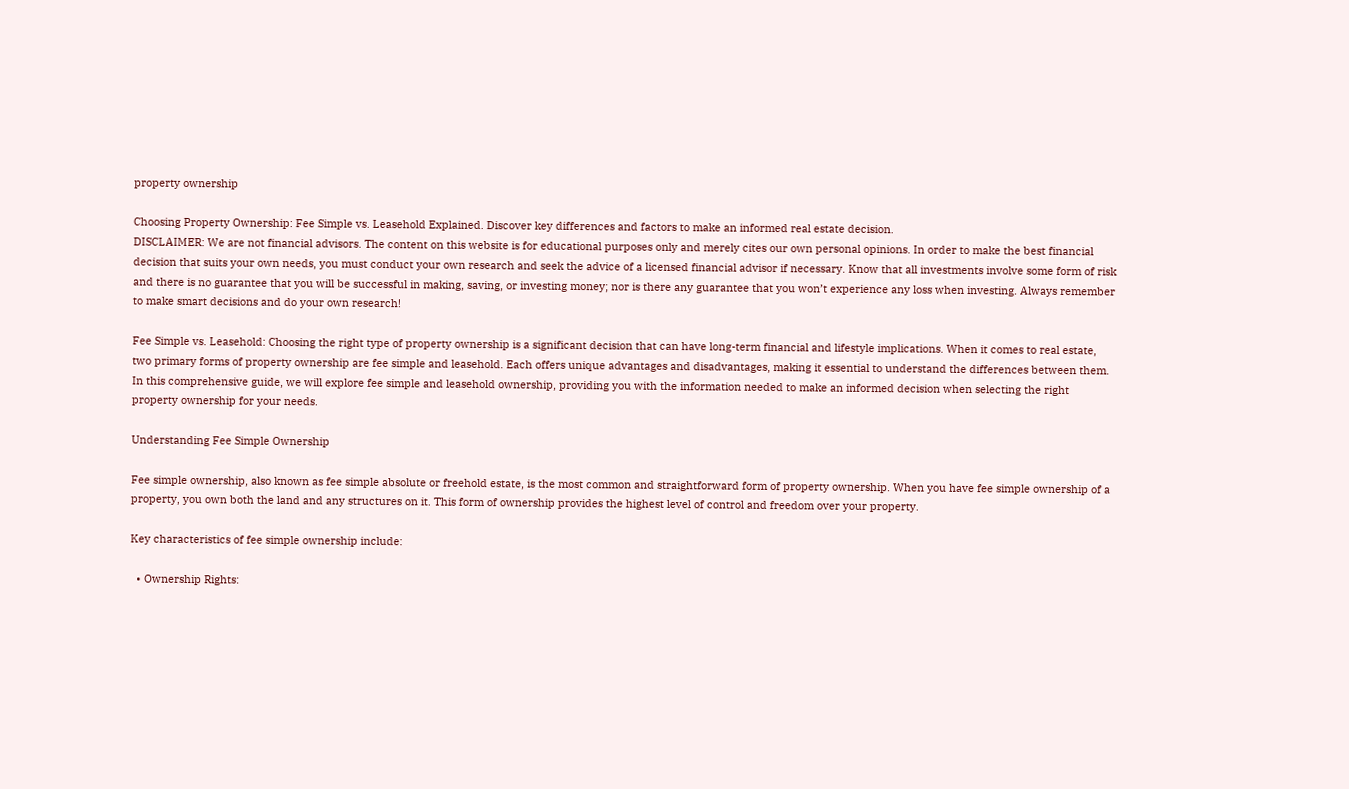property ownership

Choosing Property Ownership: Fee Simple vs. Leasehold Explained. Discover key differences and factors to make an informed real estate decision.
DISCLAIMER: We are not financial advisors. The content on this website is for educational purposes only and merely cites our own personal opinions. In order to make the best financial decision that suits your own needs, you must conduct your own research and seek the advice of a licensed financial advisor if necessary. Know that all investments involve some form of risk and there is no guarantee that you will be successful in making, saving, or investing money; nor is there any guarantee that you won’t experience any loss when investing. Always remember to make smart decisions and do your own research!

Fee Simple vs. Leasehold: Choosing the right type of property ownership is a significant decision that can have long-term financial and lifestyle implications. When it comes to real estate, two primary forms of property ownership are fee simple and leasehold. Each offers unique advantages and disadvantages, making it essential to understand the differences between them. In this comprehensive guide, we will explore fee simple and leasehold ownership, providing you with the information needed to make an informed decision when selecting the right property ownership for your needs.

Understanding Fee Simple Ownership

Fee simple ownership, also known as fee simple absolute or freehold estate, is the most common and straightforward form of property ownership. When you have fee simple ownership of a property, you own both the land and any structures on it. This form of ownership provides the highest level of control and freedom over your property.

Key characteristics of fee simple ownership include:

  • Ownership Rights: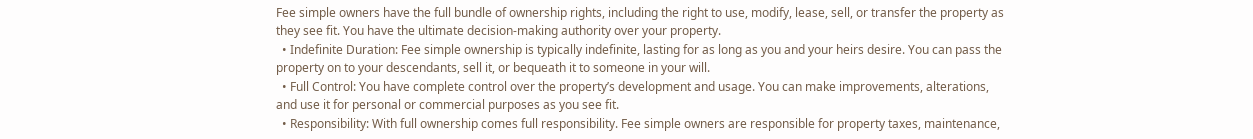Fee simple owners have the full bundle of ownership rights, including the right to use, modify, lease, sell, or transfer the property as they see fit. You have the ultimate decision-making authority over your property.
  • Indefinite Duration: Fee simple ownership is typically indefinite, lasting for as long as you and your heirs desire. You can pass the property on to your descendants, sell it, or bequeath it to someone in your will.
  • Full Control: You have complete control over the property’s development and usage. You can make improvements, alterations, and use it for personal or commercial purposes as you see fit.
  • Responsibility: With full ownership comes full responsibility. Fee simple owners are responsible for property taxes, maintenance,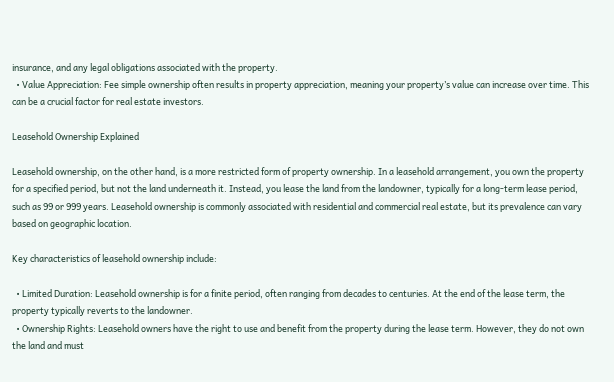insurance, and any legal obligations associated with the property.
  • Value Appreciation: Fee simple ownership often results in property appreciation, meaning your property’s value can increase over time. This can be a crucial factor for real estate investors.

Leasehold Ownership Explained

Leasehold ownership, on the other hand, is a more restricted form of property ownership. In a leasehold arrangement, you own the property for a specified period, but not the land underneath it. Instead, you lease the land from the landowner, typically for a long-term lease period, such as 99 or 999 years. Leasehold ownership is commonly associated with residential and commercial real estate, but its prevalence can vary based on geographic location.

Key characteristics of leasehold ownership include:

  • Limited Duration: Leasehold ownership is for a finite period, often ranging from decades to centuries. At the end of the lease term, the property typically reverts to the landowner.
  • Ownership Rights: Leasehold owners have the right to use and benefit from the property during the lease term. However, they do not own the land and must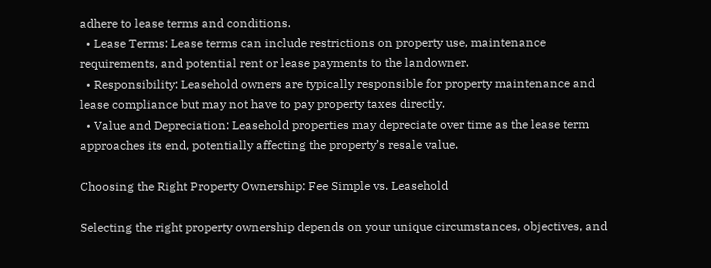adhere to lease terms and conditions.
  • Lease Terms: Lease terms can include restrictions on property use, maintenance requirements, and potential rent or lease payments to the landowner.
  • Responsibility: Leasehold owners are typically responsible for property maintenance and lease compliance but may not have to pay property taxes directly.
  • Value and Depreciation: Leasehold properties may depreciate over time as the lease term approaches its end, potentially affecting the property’s resale value.

Choosing the Right Property Ownership: Fee Simple vs. Leasehold

Selecting the right property ownership depends on your unique circumstances, objectives, and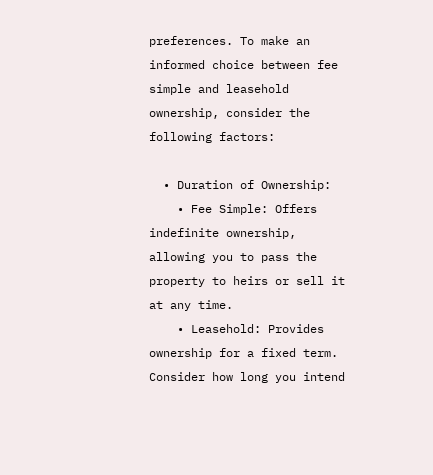preferences. To make an informed choice between fee simple and leasehold ownership, consider the following factors:

  • Duration of Ownership:
    • Fee Simple: Offers indefinite ownership, allowing you to pass the property to heirs or sell it at any time.
    • Leasehold: Provides ownership for a fixed term. Consider how long you intend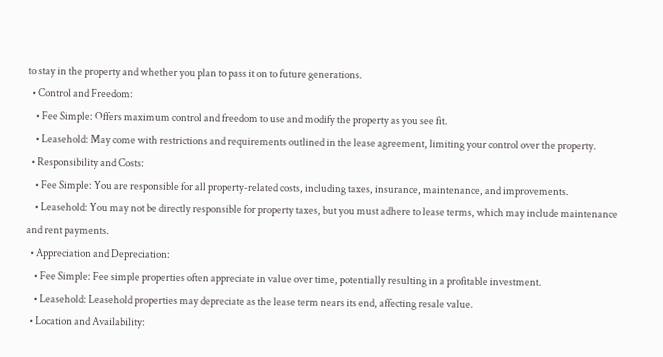to stay in the property and whether you plan to pass it on to future generations.
  • Control and Freedom:
    • Fee Simple: Offers maximum control and freedom to use and modify the property as you see fit.
    • Leasehold: May come with restrictions and requirements outlined in the lease agreement, limiting your control over the property.
  • Responsibility and Costs:
    • Fee Simple: You are responsible for all property-related costs, including taxes, insurance, maintenance, and improvements.
    • Leasehold: You may not be directly responsible for property taxes, but you must adhere to lease terms, which may include maintenance and rent payments.
  • Appreciation and Depreciation:
    • Fee Simple: Fee simple properties often appreciate in value over time, potentially resulting in a profitable investment.
    • Leasehold: Leasehold properties may depreciate as the lease term nears its end, affecting resale value.
  • Location and Availability: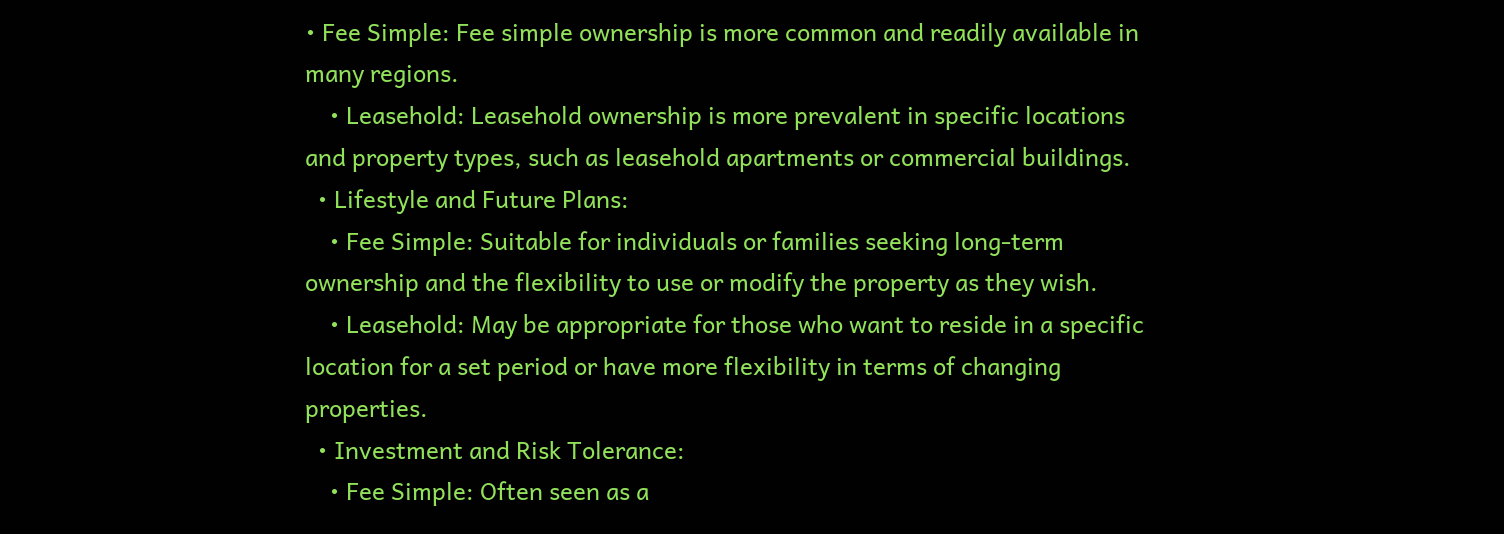• Fee Simple: Fee simple ownership is more common and readily available in many regions.
    • Leasehold: Leasehold ownership is more prevalent in specific locations and property types, such as leasehold apartments or commercial buildings.
  • Lifestyle and Future Plans:
    • Fee Simple: Suitable for individuals or families seeking long-term ownership and the flexibility to use or modify the property as they wish.
    • Leasehold: May be appropriate for those who want to reside in a specific location for a set period or have more flexibility in terms of changing properties.
  • Investment and Risk Tolerance:
    • Fee Simple: Often seen as a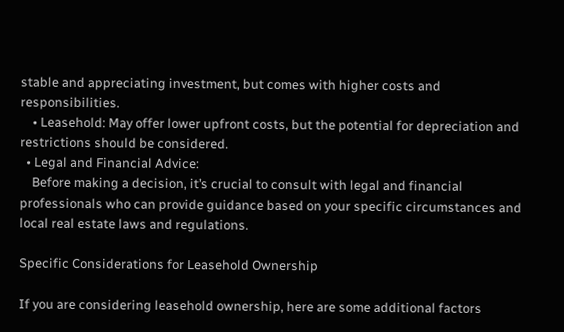stable and appreciating investment, but comes with higher costs and responsibilities.
    • Leasehold: May offer lower upfront costs, but the potential for depreciation and restrictions should be considered.
  • Legal and Financial Advice:
    Before making a decision, it’s crucial to consult with legal and financial professionals who can provide guidance based on your specific circumstances and local real estate laws and regulations.

Specific Considerations for Leasehold Ownership

If you are considering leasehold ownership, here are some additional factors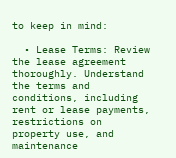to keep in mind:

  • Lease Terms: Review the lease agreement thoroughly. Understand the terms and conditions, including rent or lease payments, restrictions on property use, and maintenance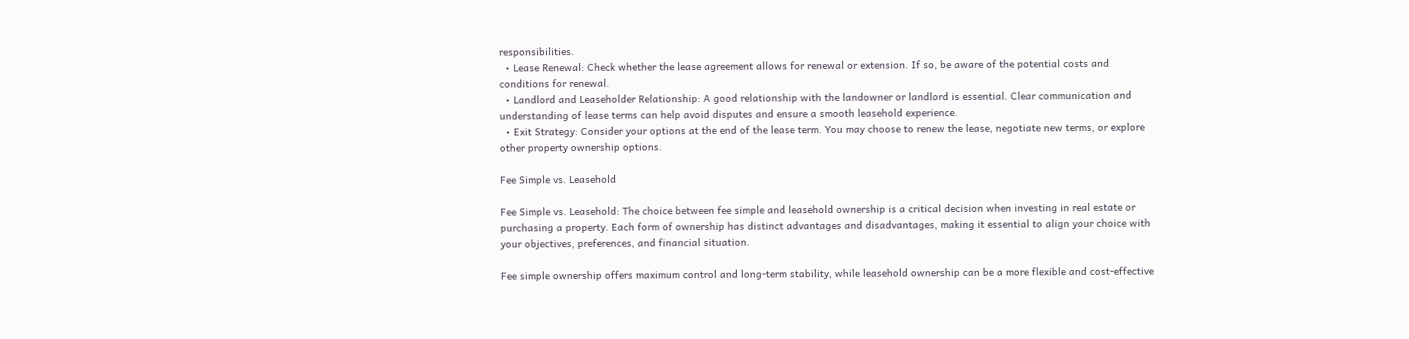responsibilities.
  • Lease Renewal: Check whether the lease agreement allows for renewal or extension. If so, be aware of the potential costs and conditions for renewal.
  • Landlord and Leaseholder Relationship: A good relationship with the landowner or landlord is essential. Clear communication and understanding of lease terms can help avoid disputes and ensure a smooth leasehold experience.
  • Exit Strategy: Consider your options at the end of the lease term. You may choose to renew the lease, negotiate new terms, or explore other property ownership options.

Fee Simple vs. Leasehold

Fee Simple vs. Leasehold: The choice between fee simple and leasehold ownership is a critical decision when investing in real estate or purchasing a property. Each form of ownership has distinct advantages and disadvantages, making it essential to align your choice with your objectives, preferences, and financial situation.

Fee simple ownership offers maximum control and long-term stability, while leasehold ownership can be a more flexible and cost-effective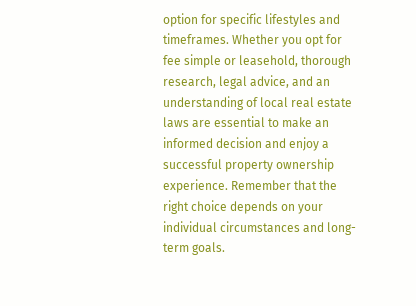option for specific lifestyles and timeframes. Whether you opt for fee simple or leasehold, thorough research, legal advice, and an understanding of local real estate laws are essential to make an informed decision and enjoy a successful property ownership experience. Remember that the right choice depends on your individual circumstances and long-term goals.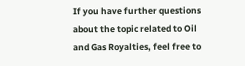If you have further questions about the topic related to Oil and Gas Royalties, feel free to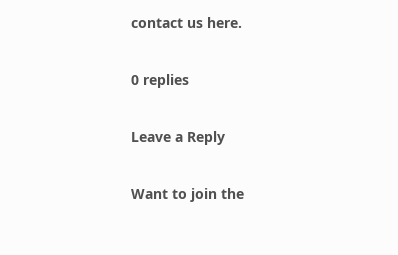contact us here.

0 replies

Leave a Reply

Want to join the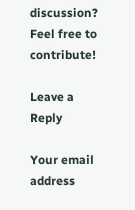discussion?
Feel free to contribute!

Leave a Reply

Your email address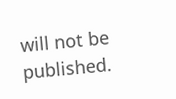will not be published.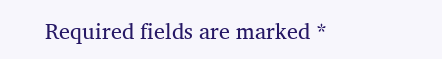Required fields are marked *